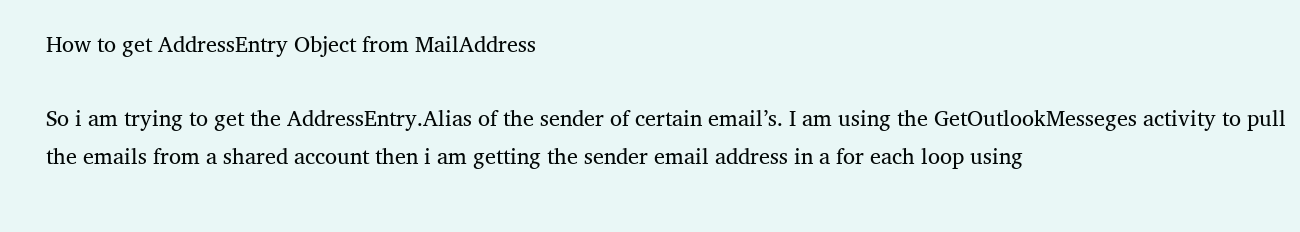How to get AddressEntry Object from MailAddress

So i am trying to get the AddressEntry.Alias of the sender of certain email’s. I am using the GetOutlookMesseges activity to pull the emails from a shared account then i am getting the sender email address in a for each loop using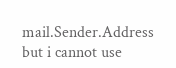mail.Sender.Address but i cannot use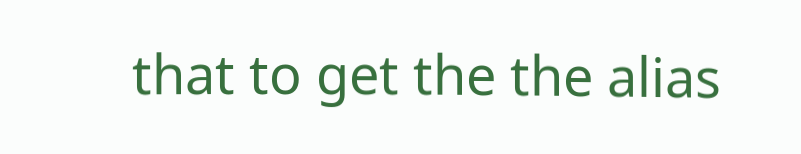that to get the the alias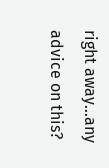right away…any advice on this?